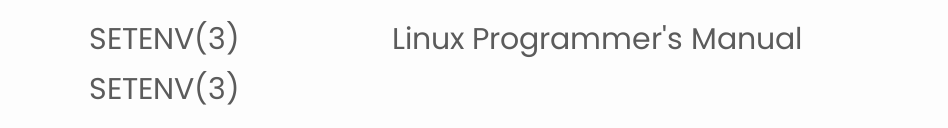SETENV(3)                   Linux Programmer's Manual                  SETENV(3)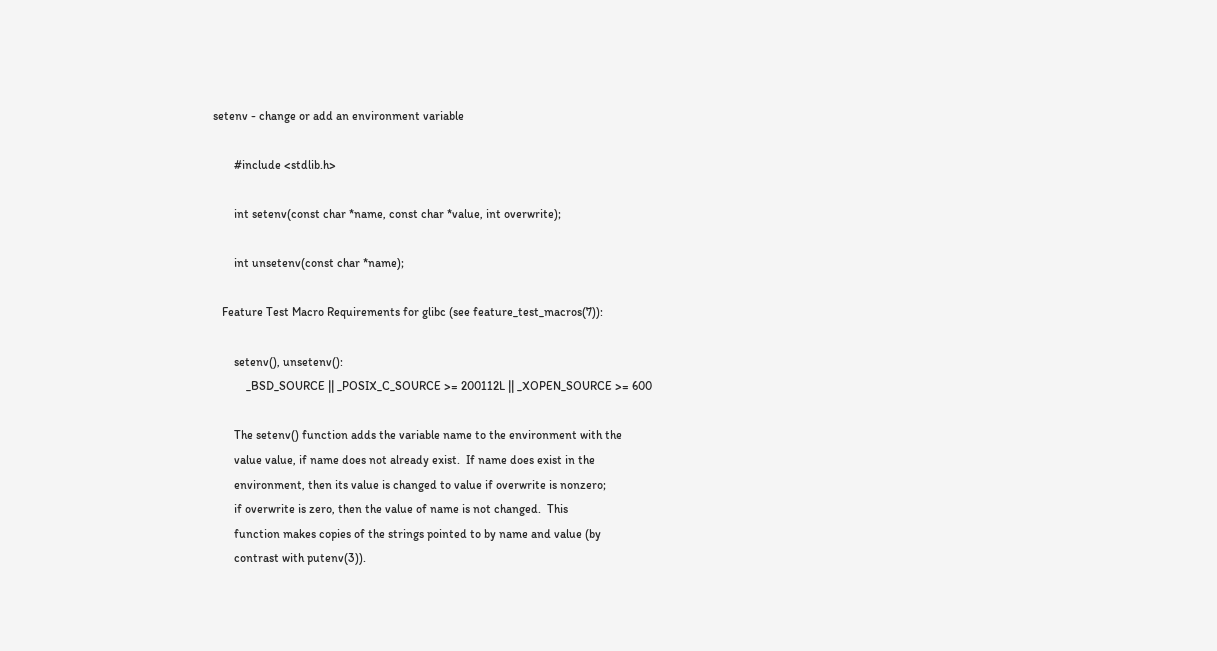setenv - change or add an environment variable

       #include <stdlib.h>

       int setenv(const char *name, const char *value, int overwrite);

       int unsetenv(const char *name);

   Feature Test Macro Requirements for glibc (see feature_test_macros(7)):

       setenv(), unsetenv():
           _BSD_SOURCE || _POSIX_C_SOURCE >= 200112L || _XOPEN_SOURCE >= 600

       The setenv() function adds the variable name to the environment with the
       value value, if name does not already exist.  If name does exist in the
       environment, then its value is changed to value if overwrite is nonzero;
       if overwrite is zero, then the value of name is not changed.  This
       function makes copies of the strings pointed to by name and value (by
       contrast with putenv(3)).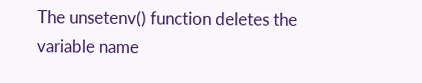The unsetenv() function deletes the variable name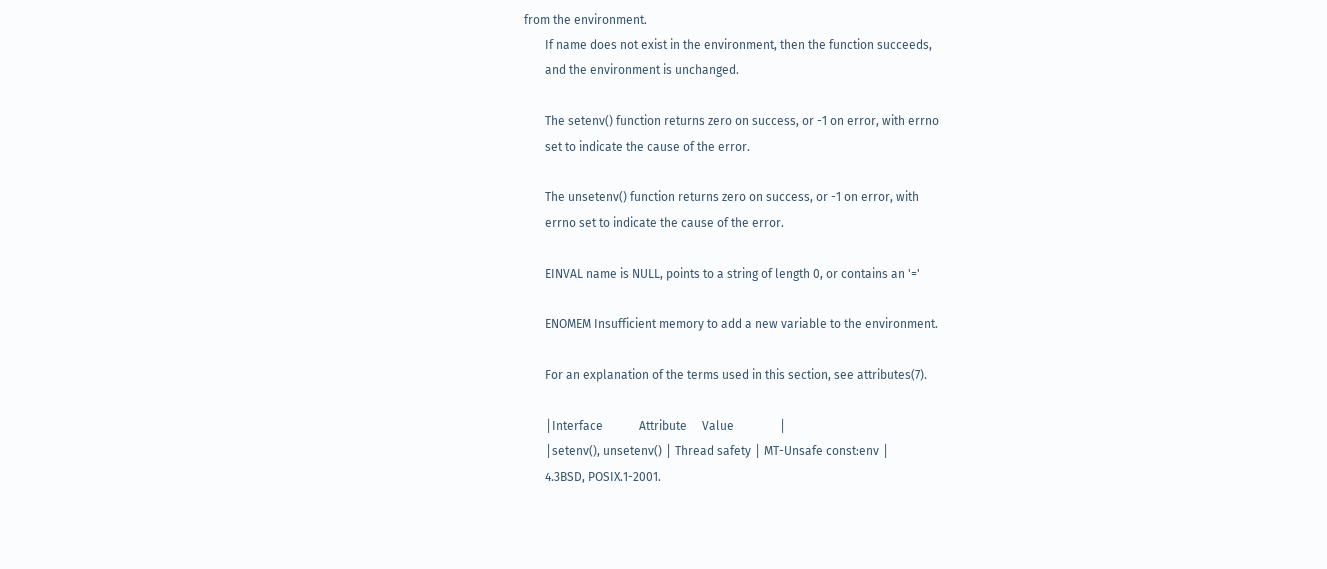from the environment.
       If name does not exist in the environment, then the function succeeds,
       and the environment is unchanged.

       The setenv() function returns zero on success, or -1 on error, with errno
       set to indicate the cause of the error.

       The unsetenv() function returns zero on success, or -1 on error, with
       errno set to indicate the cause of the error.

       EINVAL name is NULL, points to a string of length 0, or contains an '='

       ENOMEM Insufficient memory to add a new variable to the environment.

       For an explanation of the terms used in this section, see attributes(7).

       │Interface            Attribute     Value               │
       │setenv(), unsetenv() │ Thread safety │ MT-Unsafe const:env │
       4.3BSD, POSIX.1-2001.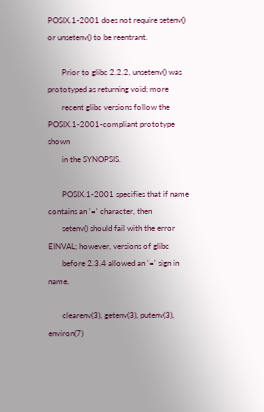POSIX.1-2001 does not require setenv() or unsetenv() to be reentrant.

       Prior to glibc 2.2.2, unsetenv() was prototyped as returning void; more
       recent glibc versions follow the POSIX.1-2001-compliant prototype shown
       in the SYNOPSIS.

       POSIX.1-2001 specifies that if name contains an '=' character, then
       setenv() should fail with the error EINVAL; however, versions of glibc
       before 2.3.4 allowed an '=' sign in name.

       clearenv(3), getenv(3), putenv(3), environ(7)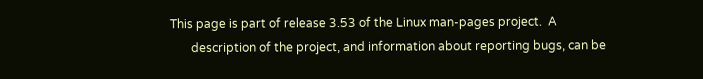This page is part of release 3.53 of the Linux man-pages project.  A
       description of the project, and information about reporting bugs, can be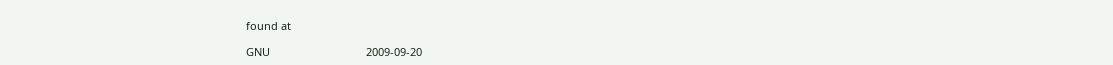found at

GNU                                2009-09-20